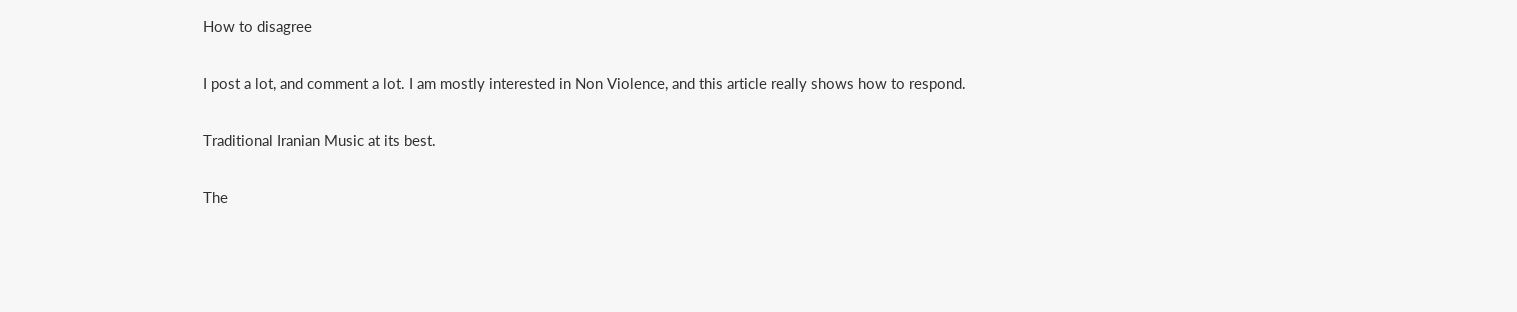How to disagree

I post a lot, and comment a lot. I am mostly interested in Non Violence, and this article really shows how to respond.

Traditional Iranian Music at its best.

The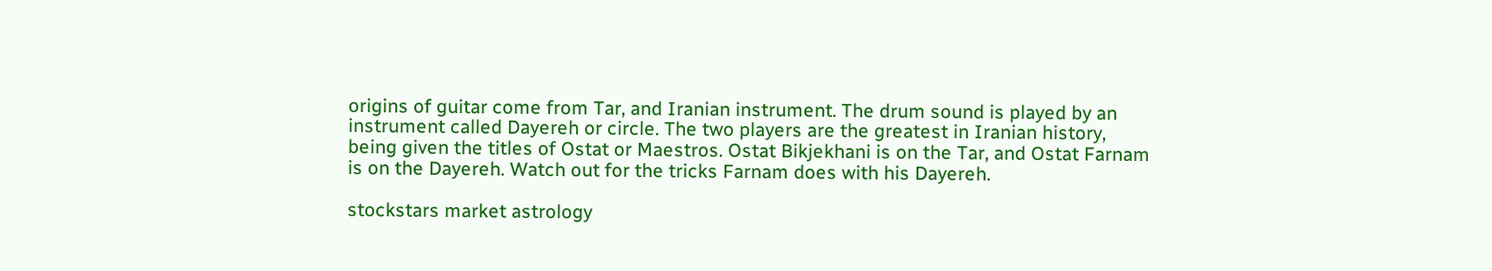origins of guitar come from Tar, and Iranian instrument. The drum sound is played by an instrument called Dayereh or circle. The two players are the greatest in Iranian history, being given the titles of Ostat or Maestros. Ostat Bikjekhani is on the Tar, and Ostat Farnam is on the Dayereh. Watch out for the tricks Farnam does with his Dayereh.

stockstars market astrology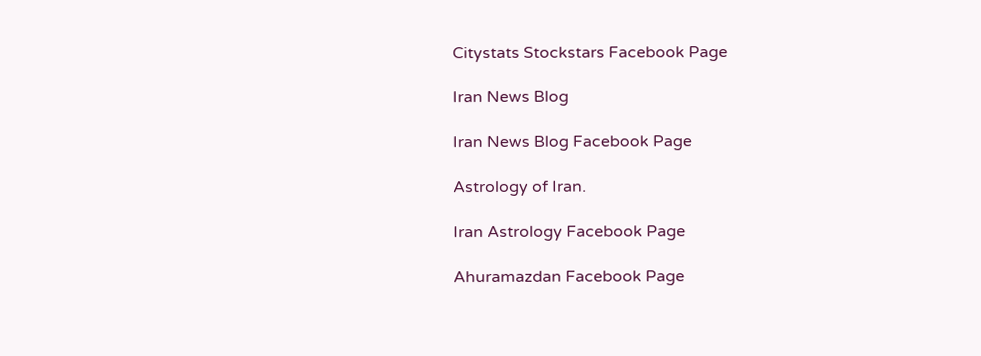Citystats Stockstars Facebook Page

Iran News Blog

Iran News Blog Facebook Page

Astrology of Iran.

Iran Astrology Facebook Page

Ahuramazdan Facebook Page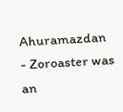Ahuramazdan - Zoroaster was an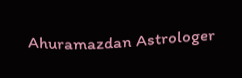Ahuramazdan Astrologer